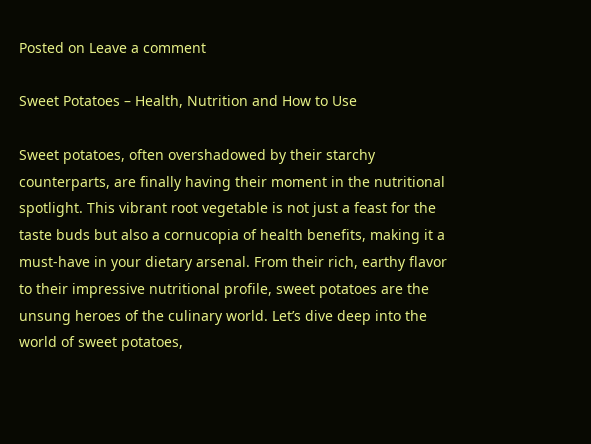Posted on Leave a comment

Sweet Potatoes – Health, Nutrition and How to Use

Sweet potatoes, often overshadowed by their starchy counterparts, are finally having their moment in the nutritional spotlight. This vibrant root vegetable is not just a feast for the taste buds but also a cornucopia of health benefits, making it a must-have in your dietary arsenal. From their rich, earthy flavor to their impressive nutritional profile, sweet potatoes are the unsung heroes of the culinary world. Let’s dive deep into the world of sweet potatoes,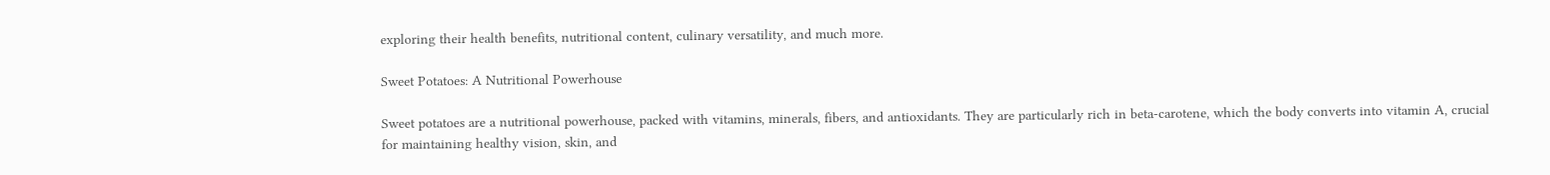exploring their health benefits, nutritional content, culinary versatility, and much more.

Sweet Potatoes: A Nutritional Powerhouse

Sweet potatoes are a nutritional powerhouse, packed with vitamins, minerals, fibers, and antioxidants. They are particularly rich in beta-carotene, which the body converts into vitamin A, crucial for maintaining healthy vision, skin, and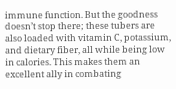immune function. But the goodness doesn’t stop there; these tubers are also loaded with vitamin C, potassium, and dietary fiber, all while being low in calories. This makes them an excellent ally in combating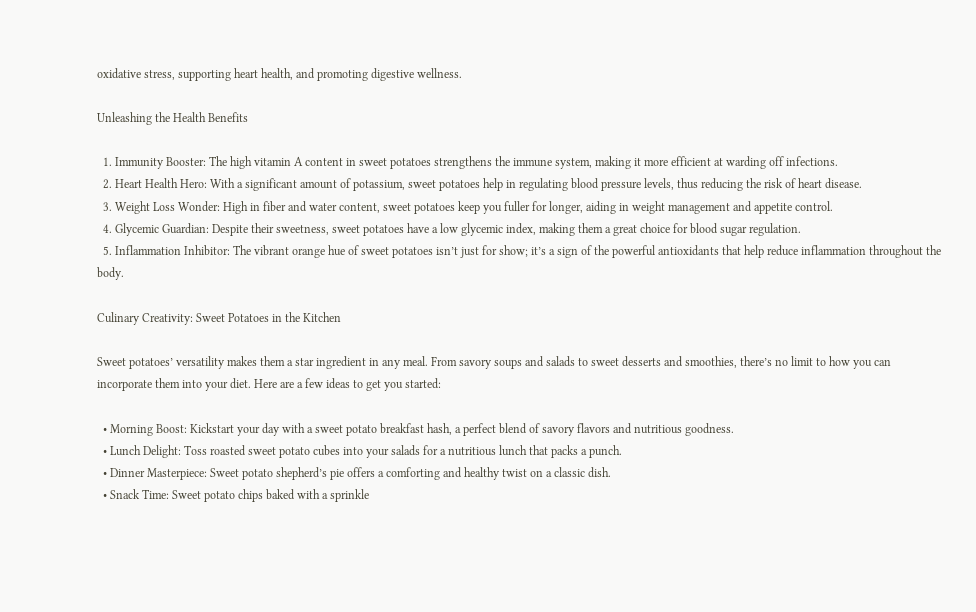oxidative stress, supporting heart health, and promoting digestive wellness.

Unleashing the Health Benefits

  1. Immunity Booster: The high vitamin A content in sweet potatoes strengthens the immune system, making it more efficient at warding off infections.
  2. Heart Health Hero: With a significant amount of potassium, sweet potatoes help in regulating blood pressure levels, thus reducing the risk of heart disease.
  3. Weight Loss Wonder: High in fiber and water content, sweet potatoes keep you fuller for longer, aiding in weight management and appetite control.
  4. Glycemic Guardian: Despite their sweetness, sweet potatoes have a low glycemic index, making them a great choice for blood sugar regulation.
  5. Inflammation Inhibitor: The vibrant orange hue of sweet potatoes isn’t just for show; it’s a sign of the powerful antioxidants that help reduce inflammation throughout the body.

Culinary Creativity: Sweet Potatoes in the Kitchen

Sweet potatoes’ versatility makes them a star ingredient in any meal. From savory soups and salads to sweet desserts and smoothies, there’s no limit to how you can incorporate them into your diet. Here are a few ideas to get you started:

  • Morning Boost: Kickstart your day with a sweet potato breakfast hash, a perfect blend of savory flavors and nutritious goodness.
  • Lunch Delight: Toss roasted sweet potato cubes into your salads for a nutritious lunch that packs a punch.
  • Dinner Masterpiece: Sweet potato shepherd’s pie offers a comforting and healthy twist on a classic dish.
  • Snack Time: Sweet potato chips baked with a sprinkle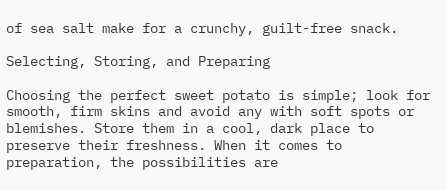of sea salt make for a crunchy, guilt-free snack.

Selecting, Storing, and Preparing

Choosing the perfect sweet potato is simple; look for smooth, firm skins and avoid any with soft spots or blemishes. Store them in a cool, dark place to preserve their freshness. When it comes to preparation, the possibilities are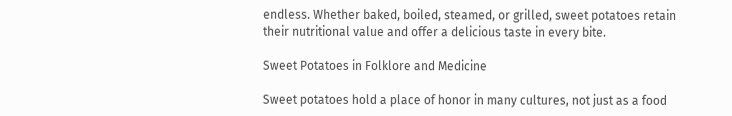endless. Whether baked, boiled, steamed, or grilled, sweet potatoes retain their nutritional value and offer a delicious taste in every bite.

Sweet Potatoes in Folklore and Medicine

Sweet potatoes hold a place of honor in many cultures, not just as a food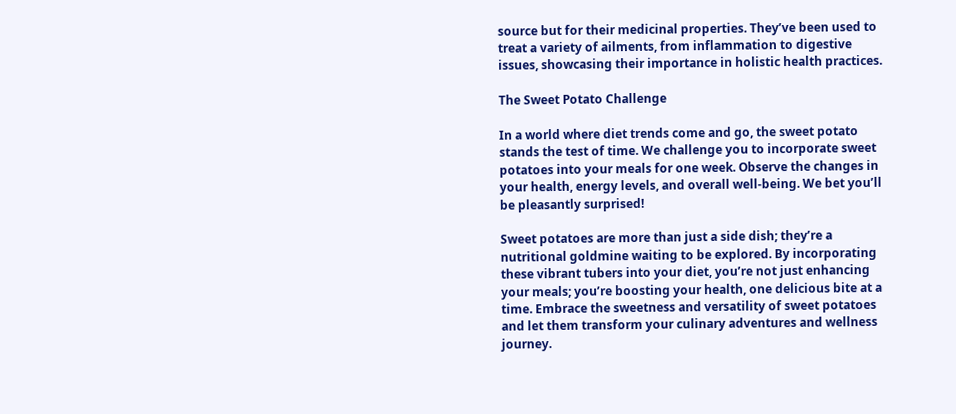source but for their medicinal properties. They’ve been used to treat a variety of ailments, from inflammation to digestive issues, showcasing their importance in holistic health practices.

The Sweet Potato Challenge

In a world where diet trends come and go, the sweet potato stands the test of time. We challenge you to incorporate sweet potatoes into your meals for one week. Observe the changes in your health, energy levels, and overall well-being. We bet you’ll be pleasantly surprised!

Sweet potatoes are more than just a side dish; they’re a nutritional goldmine waiting to be explored. By incorporating these vibrant tubers into your diet, you’re not just enhancing your meals; you’re boosting your health, one delicious bite at a time. Embrace the sweetness and versatility of sweet potatoes and let them transform your culinary adventures and wellness journey.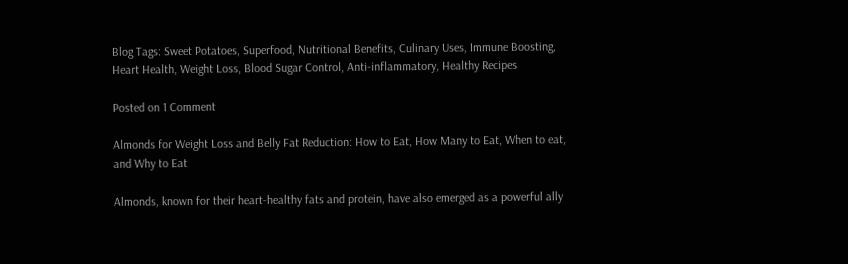Blog Tags: Sweet Potatoes, Superfood, Nutritional Benefits, Culinary Uses, Immune Boosting, Heart Health, Weight Loss, Blood Sugar Control, Anti-inflammatory, Healthy Recipes

Posted on 1 Comment

Almonds for Weight Loss and Belly Fat Reduction: How to Eat, How Many to Eat, When to eat, and Why to Eat

Almonds, known for their heart-healthy fats and protein, have also emerged as a powerful ally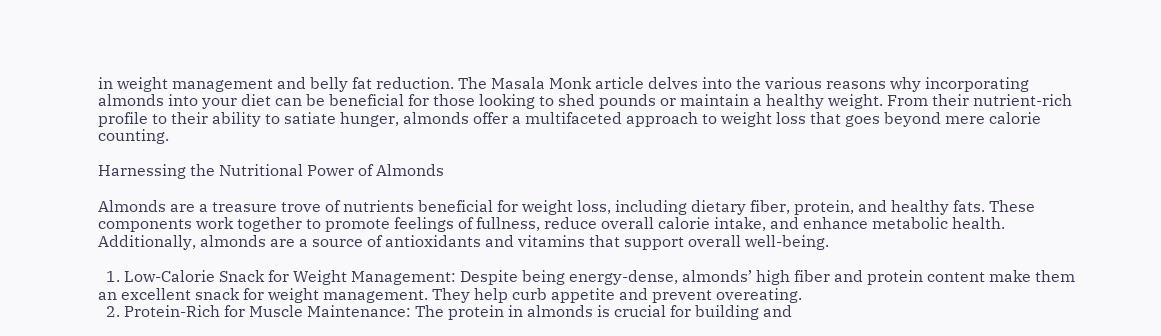in weight management and belly fat reduction. The Masala Monk article delves into the various reasons why incorporating almonds into your diet can be beneficial for those looking to shed pounds or maintain a healthy weight. From their nutrient-rich profile to their ability to satiate hunger, almonds offer a multifaceted approach to weight loss that goes beyond mere calorie counting.

Harnessing the Nutritional Power of Almonds

Almonds are a treasure trove of nutrients beneficial for weight loss, including dietary fiber, protein, and healthy fats. These components work together to promote feelings of fullness, reduce overall calorie intake, and enhance metabolic health. Additionally, almonds are a source of antioxidants and vitamins that support overall well-being.

  1. Low-Calorie Snack for Weight Management: Despite being energy-dense, almonds’ high fiber and protein content make them an excellent snack for weight management. They help curb appetite and prevent overeating.
  2. Protein-Rich for Muscle Maintenance: The protein in almonds is crucial for building and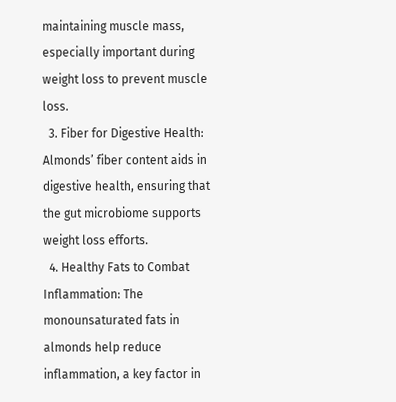maintaining muscle mass, especially important during weight loss to prevent muscle loss.
  3. Fiber for Digestive Health: Almonds’ fiber content aids in digestive health, ensuring that the gut microbiome supports weight loss efforts.
  4. Healthy Fats to Combat Inflammation: The monounsaturated fats in almonds help reduce inflammation, a key factor in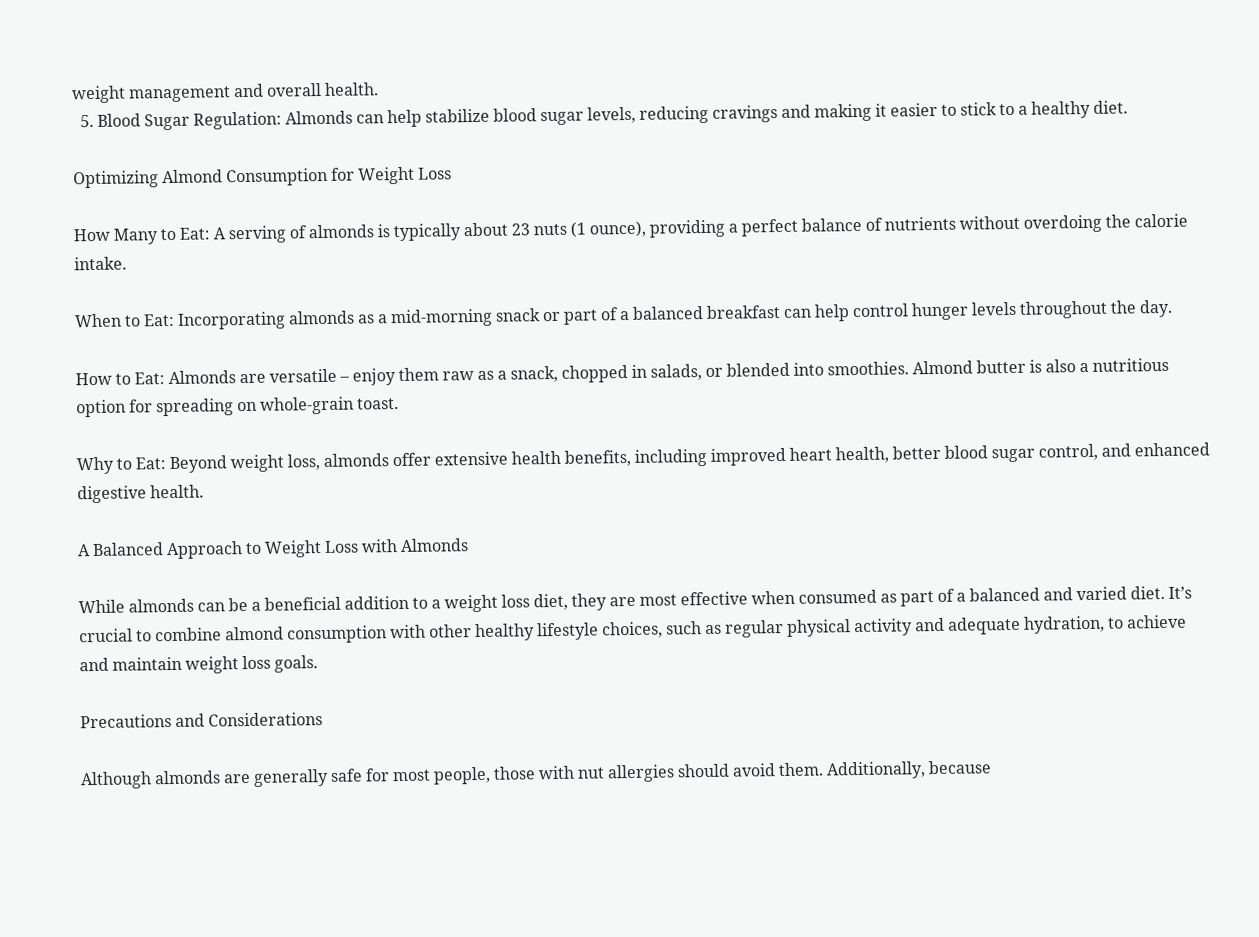weight management and overall health.
  5. Blood Sugar Regulation: Almonds can help stabilize blood sugar levels, reducing cravings and making it easier to stick to a healthy diet.

Optimizing Almond Consumption for Weight Loss

How Many to Eat: A serving of almonds is typically about 23 nuts (1 ounce), providing a perfect balance of nutrients without overdoing the calorie intake.

When to Eat: Incorporating almonds as a mid-morning snack or part of a balanced breakfast can help control hunger levels throughout the day.

How to Eat: Almonds are versatile – enjoy them raw as a snack, chopped in salads, or blended into smoothies. Almond butter is also a nutritious option for spreading on whole-grain toast.

Why to Eat: Beyond weight loss, almonds offer extensive health benefits, including improved heart health, better blood sugar control, and enhanced digestive health.

A Balanced Approach to Weight Loss with Almonds

While almonds can be a beneficial addition to a weight loss diet, they are most effective when consumed as part of a balanced and varied diet. It’s crucial to combine almond consumption with other healthy lifestyle choices, such as regular physical activity and adequate hydration, to achieve and maintain weight loss goals.

Precautions and Considerations

Although almonds are generally safe for most people, those with nut allergies should avoid them. Additionally, because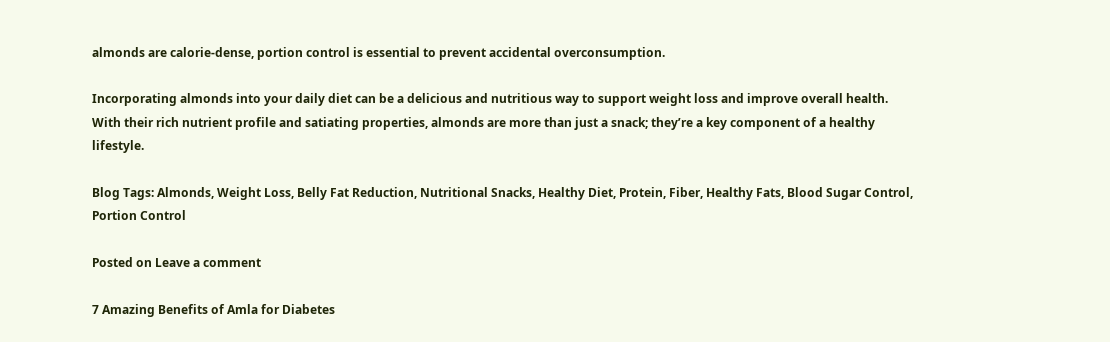almonds are calorie-dense, portion control is essential to prevent accidental overconsumption.

Incorporating almonds into your daily diet can be a delicious and nutritious way to support weight loss and improve overall health. With their rich nutrient profile and satiating properties, almonds are more than just a snack; they’re a key component of a healthy lifestyle.

Blog Tags: Almonds, Weight Loss, Belly Fat Reduction, Nutritional Snacks, Healthy Diet, Protein, Fiber, Healthy Fats, Blood Sugar Control, Portion Control

Posted on Leave a comment

7 Amazing Benefits of Amla for Diabetes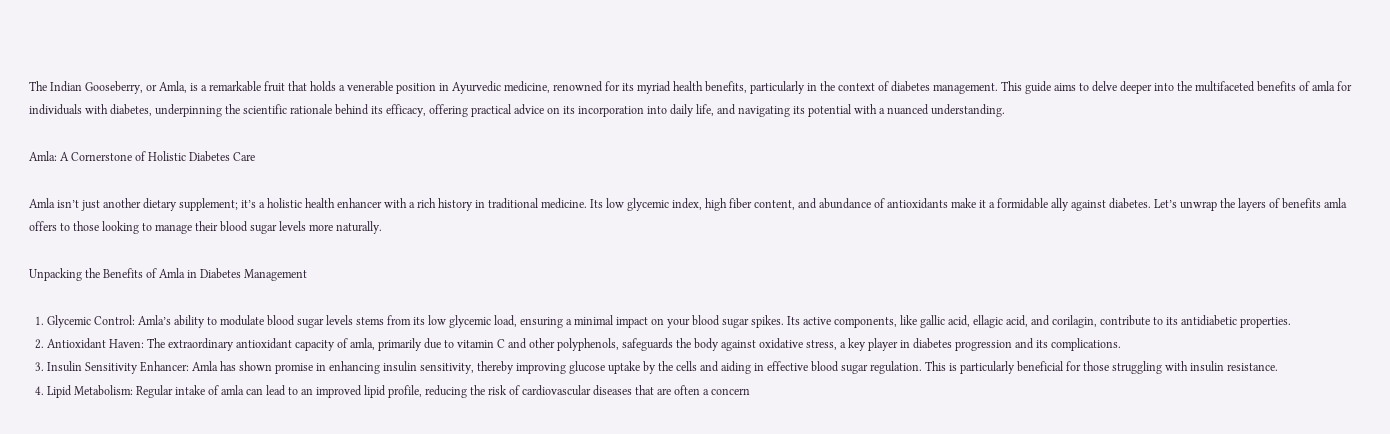The Indian Gooseberry, or Amla, is a remarkable fruit that holds a venerable position in Ayurvedic medicine, renowned for its myriad health benefits, particularly in the context of diabetes management. This guide aims to delve deeper into the multifaceted benefits of amla for individuals with diabetes, underpinning the scientific rationale behind its efficacy, offering practical advice on its incorporation into daily life, and navigating its potential with a nuanced understanding.

Amla: A Cornerstone of Holistic Diabetes Care

Amla isn’t just another dietary supplement; it’s a holistic health enhancer with a rich history in traditional medicine. Its low glycemic index, high fiber content, and abundance of antioxidants make it a formidable ally against diabetes. Let’s unwrap the layers of benefits amla offers to those looking to manage their blood sugar levels more naturally.

Unpacking the Benefits of Amla in Diabetes Management

  1. Glycemic Control: Amla’s ability to modulate blood sugar levels stems from its low glycemic load, ensuring a minimal impact on your blood sugar spikes. Its active components, like gallic acid, ellagic acid, and corilagin, contribute to its antidiabetic properties.
  2. Antioxidant Haven: The extraordinary antioxidant capacity of amla, primarily due to vitamin C and other polyphenols, safeguards the body against oxidative stress, a key player in diabetes progression and its complications.
  3. Insulin Sensitivity Enhancer: Amla has shown promise in enhancing insulin sensitivity, thereby improving glucose uptake by the cells and aiding in effective blood sugar regulation. This is particularly beneficial for those struggling with insulin resistance.
  4. Lipid Metabolism: Regular intake of amla can lead to an improved lipid profile, reducing the risk of cardiovascular diseases that are often a concern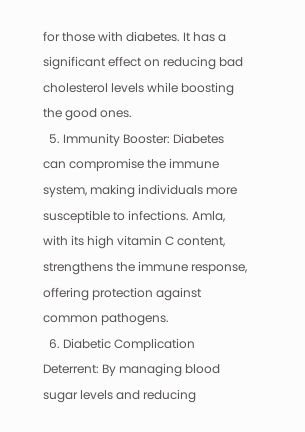for those with diabetes. It has a significant effect on reducing bad cholesterol levels while boosting the good ones.
  5. Immunity Booster: Diabetes can compromise the immune system, making individuals more susceptible to infections. Amla, with its high vitamin C content, strengthens the immune response, offering protection against common pathogens.
  6. Diabetic Complication Deterrent: By managing blood sugar levels and reducing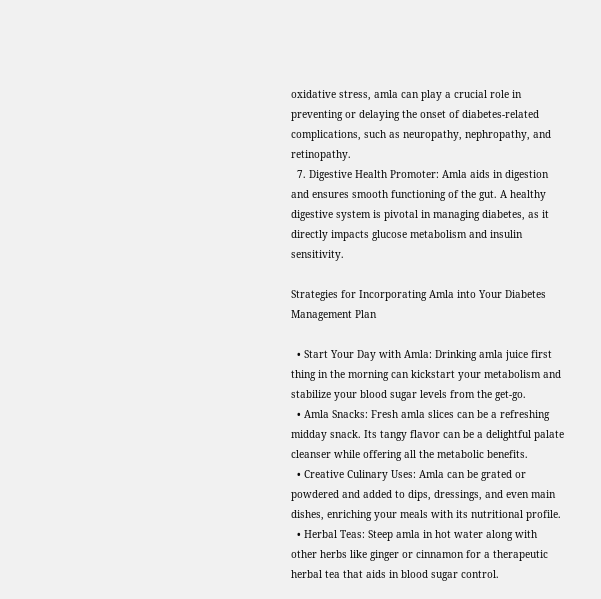oxidative stress, amla can play a crucial role in preventing or delaying the onset of diabetes-related complications, such as neuropathy, nephropathy, and retinopathy.
  7. Digestive Health Promoter: Amla aids in digestion and ensures smooth functioning of the gut. A healthy digestive system is pivotal in managing diabetes, as it directly impacts glucose metabolism and insulin sensitivity.

Strategies for Incorporating Amla into Your Diabetes Management Plan

  • Start Your Day with Amla: Drinking amla juice first thing in the morning can kickstart your metabolism and stabilize your blood sugar levels from the get-go.
  • Amla Snacks: Fresh amla slices can be a refreshing midday snack. Its tangy flavor can be a delightful palate cleanser while offering all the metabolic benefits.
  • Creative Culinary Uses: Amla can be grated or powdered and added to dips, dressings, and even main dishes, enriching your meals with its nutritional profile.
  • Herbal Teas: Steep amla in hot water along with other herbs like ginger or cinnamon for a therapeutic herbal tea that aids in blood sugar control.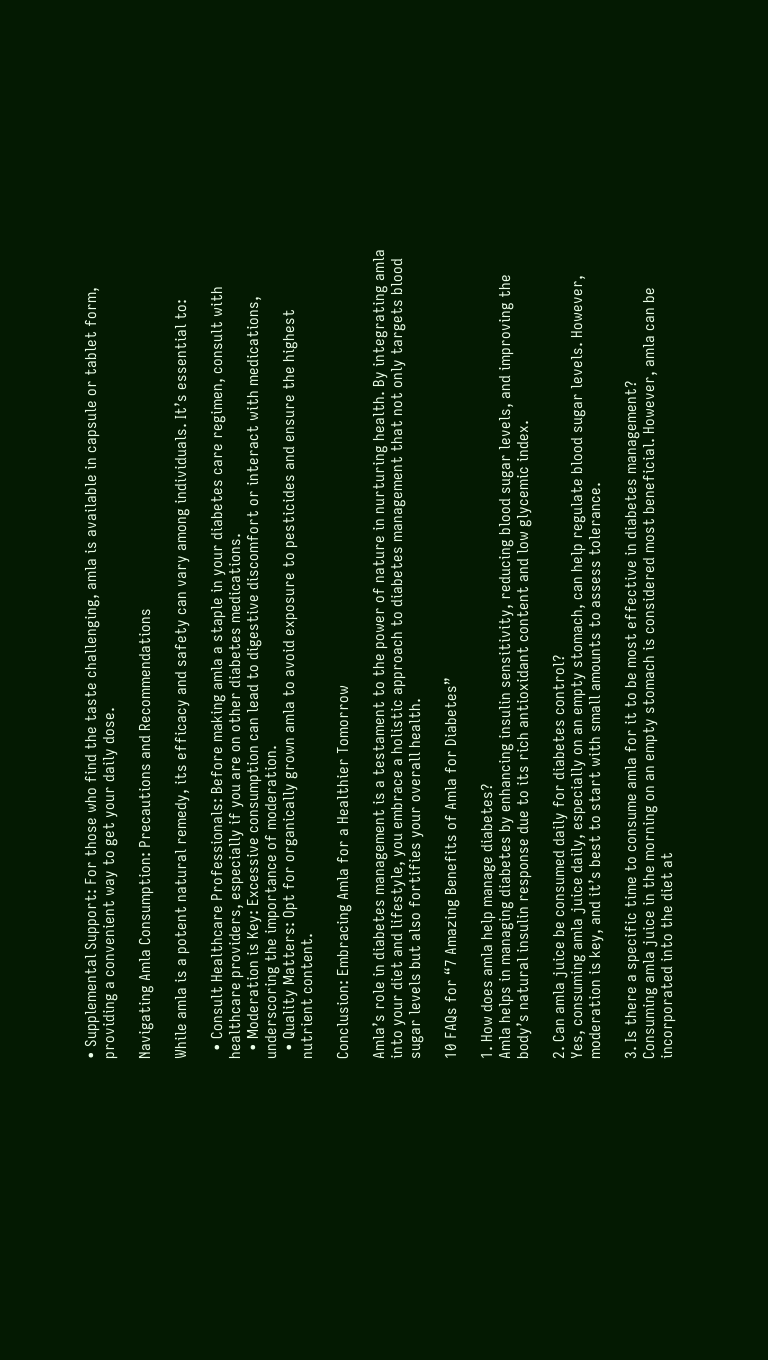• Supplemental Support: For those who find the taste challenging, amla is available in capsule or tablet form, providing a convenient way to get your daily dose.

Navigating Amla Consumption: Precautions and Recommendations

While amla is a potent natural remedy, its efficacy and safety can vary among individuals. It’s essential to:

  • Consult Healthcare Professionals: Before making amla a staple in your diabetes care regimen, consult with healthcare providers, especially if you are on other diabetes medications.
  • Moderation is Key: Excessive consumption can lead to digestive discomfort or interact with medications, underscoring the importance of moderation.
  • Quality Matters: Opt for organically grown amla to avoid exposure to pesticides and ensure the highest nutrient content.

Conclusion: Embracing Amla for a Healthier Tomorrow

Amla’s role in diabetes management is a testament to the power of nature in nurturing health. By integrating amla into your diet and lifestyle, you embrace a holistic approach to diabetes management that not only targets blood sugar levels but also fortifies your overall health.

10 FAQs for “7 Amazing Benefits of Amla for Diabetes”

1. How does amla help manage diabetes?
Amla helps in managing diabetes by enhancing insulin sensitivity, reducing blood sugar levels, and improving the body’s natural insulin response due to its rich antioxidant content and low glycemic index.

2. Can amla juice be consumed daily for diabetes control?
Yes, consuming amla juice daily, especially on an empty stomach, can help regulate blood sugar levels. However, moderation is key, and it’s best to start with small amounts to assess tolerance.

3. Is there a specific time to consume amla for it to be most effective in diabetes management?
Consuming amla juice in the morning on an empty stomach is considered most beneficial. However, amla can be incorporated into the diet at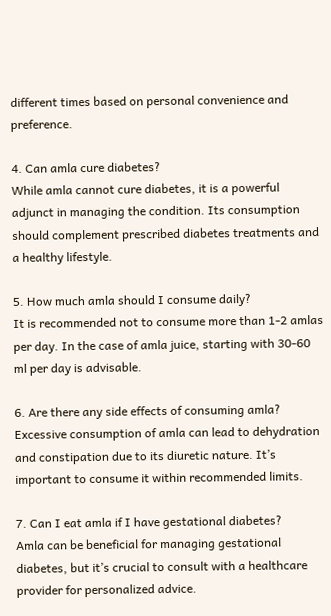different times based on personal convenience and preference.

4. Can amla cure diabetes?
While amla cannot cure diabetes, it is a powerful adjunct in managing the condition. Its consumption should complement prescribed diabetes treatments and a healthy lifestyle.

5. How much amla should I consume daily?
It is recommended not to consume more than 1-2 amlas per day. In the case of amla juice, starting with 30-60 ml per day is advisable.

6. Are there any side effects of consuming amla?
Excessive consumption of amla can lead to dehydration and constipation due to its diuretic nature. It’s important to consume it within recommended limits.

7. Can I eat amla if I have gestational diabetes?
Amla can be beneficial for managing gestational diabetes, but it’s crucial to consult with a healthcare provider for personalized advice.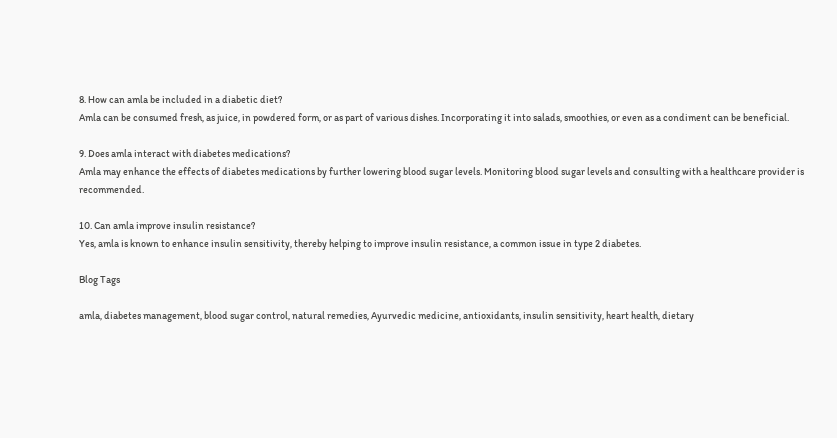8. How can amla be included in a diabetic diet?
Amla can be consumed fresh, as juice, in powdered form, or as part of various dishes. Incorporating it into salads, smoothies, or even as a condiment can be beneficial.

9. Does amla interact with diabetes medications?
Amla may enhance the effects of diabetes medications by further lowering blood sugar levels. Monitoring blood sugar levels and consulting with a healthcare provider is recommended.

10. Can amla improve insulin resistance?
Yes, amla is known to enhance insulin sensitivity, thereby helping to improve insulin resistance, a common issue in type 2 diabetes.

Blog Tags

amla, diabetes management, blood sugar control, natural remedies, Ayurvedic medicine, antioxidants, insulin sensitivity, heart health, dietary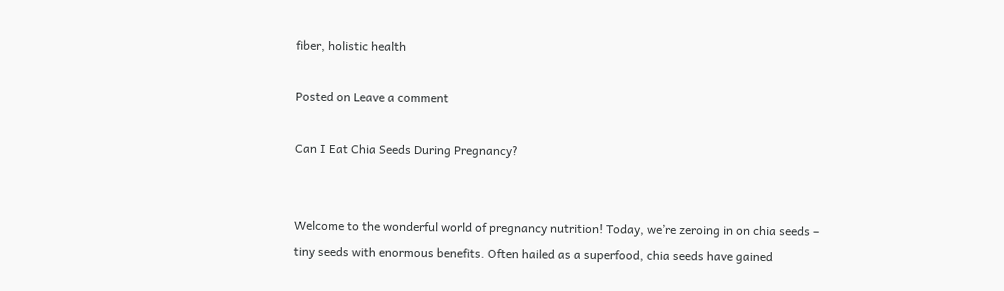fiber, holistic health

Posted on Leave a comment

Can I Eat Chia Seeds During Pregnancy?


Welcome to the wonderful world of pregnancy nutrition! Today, we’re zeroing in on chia seeds – tiny seeds with enormous benefits. Often hailed as a superfood, chia seeds have gained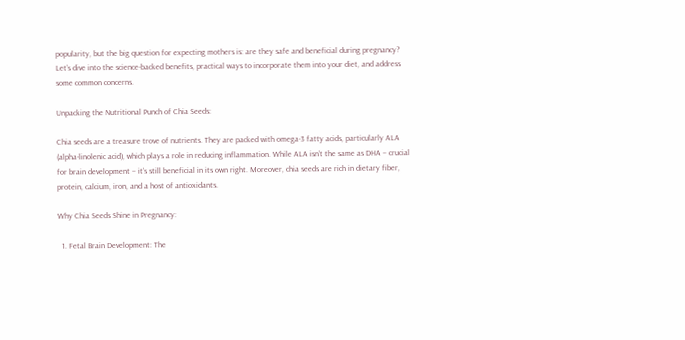popularity, but the big question for expecting mothers is: are they safe and beneficial during pregnancy? Let’s dive into the science-backed benefits, practical ways to incorporate them into your diet, and address some common concerns.

Unpacking the Nutritional Punch of Chia Seeds:

Chia seeds are a treasure trove of nutrients. They are packed with omega-3 fatty acids, particularly ALA (alpha-linolenic acid), which plays a role in reducing inflammation. While ALA isn’t the same as DHA – crucial for brain development – it’s still beneficial in its own right. Moreover, chia seeds are rich in dietary fiber, protein, calcium, iron, and a host of antioxidants.

Why Chia Seeds Shine in Pregnancy:

  1. Fetal Brain Development: The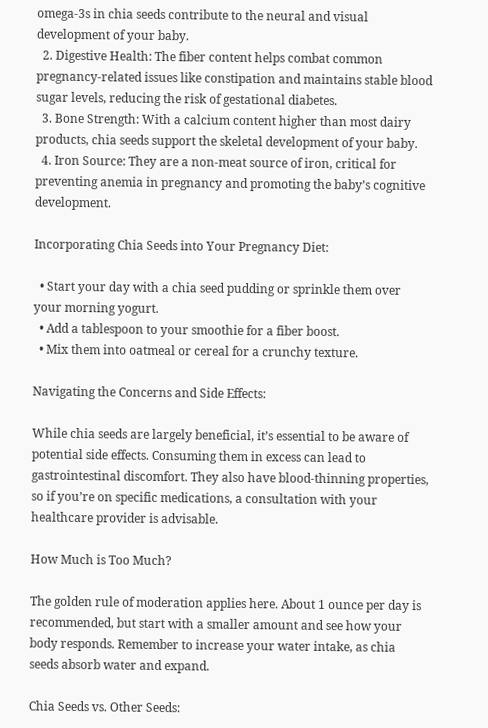omega-3s in chia seeds contribute to the neural and visual development of your baby.
  2. Digestive Health: The fiber content helps combat common pregnancy-related issues like constipation and maintains stable blood sugar levels, reducing the risk of gestational diabetes.
  3. Bone Strength: With a calcium content higher than most dairy products, chia seeds support the skeletal development of your baby.
  4. Iron Source: They are a non-meat source of iron, critical for preventing anemia in pregnancy and promoting the baby’s cognitive development.

Incorporating Chia Seeds into Your Pregnancy Diet:

  • Start your day with a chia seed pudding or sprinkle them over your morning yogurt.
  • Add a tablespoon to your smoothie for a fiber boost.
  • Mix them into oatmeal or cereal for a crunchy texture.

Navigating the Concerns and Side Effects:

While chia seeds are largely beneficial, it’s essential to be aware of potential side effects. Consuming them in excess can lead to gastrointestinal discomfort. They also have blood-thinning properties, so if you’re on specific medications, a consultation with your healthcare provider is advisable.

How Much is Too Much?

The golden rule of moderation applies here. About 1 ounce per day is recommended, but start with a smaller amount and see how your body responds. Remember to increase your water intake, as chia seeds absorb water and expand.

Chia Seeds vs. Other Seeds: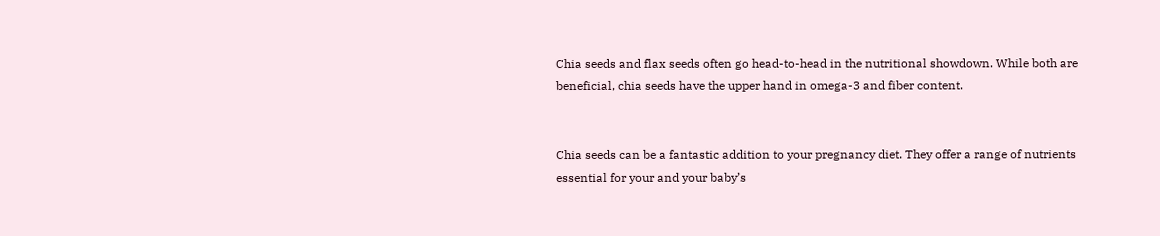Chia seeds and flax seeds often go head-to-head in the nutritional showdown. While both are beneficial, chia seeds have the upper hand in omega-3 and fiber content.


Chia seeds can be a fantastic addition to your pregnancy diet. They offer a range of nutrients essential for your and your baby’s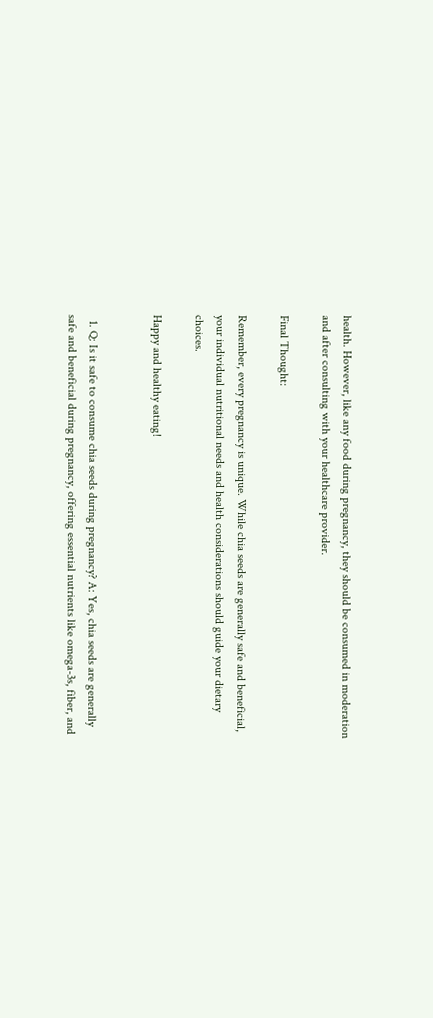health. However, like any food during pregnancy, they should be consumed in moderation and after consulting with your healthcare provider.

Final Thought:

Remember, every pregnancy is unique. While chia seeds are generally safe and beneficial, your individual nutritional needs and health considerations should guide your dietary choices.

Happy and healthy eating!


  1. Q: Is it safe to consume chia seeds during pregnancy? A: Yes, chia seeds are generally safe and beneficial during pregnancy, offering essential nutrients like omega-3s, fiber, and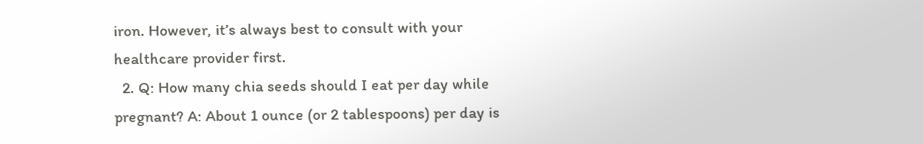iron. However, it’s always best to consult with your healthcare provider first.
  2. Q: How many chia seeds should I eat per day while pregnant? A: About 1 ounce (or 2 tablespoons) per day is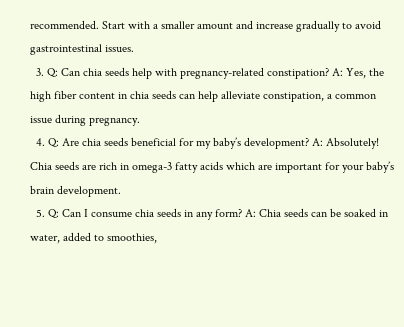recommended. Start with a smaller amount and increase gradually to avoid gastrointestinal issues.
  3. Q: Can chia seeds help with pregnancy-related constipation? A: Yes, the high fiber content in chia seeds can help alleviate constipation, a common issue during pregnancy.
  4. Q: Are chia seeds beneficial for my baby’s development? A: Absolutely! Chia seeds are rich in omega-3 fatty acids which are important for your baby’s brain development.
  5. Q: Can I consume chia seeds in any form? A: Chia seeds can be soaked in water, added to smoothies,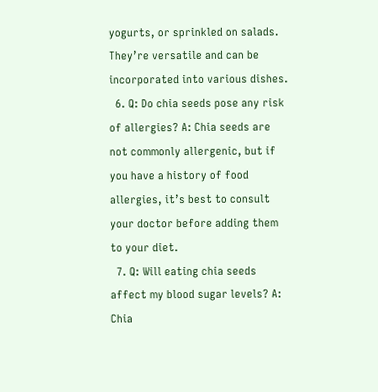yogurts, or sprinkled on salads. They’re versatile and can be incorporated into various dishes.
  6. Q: Do chia seeds pose any risk of allergies? A: Chia seeds are not commonly allergenic, but if you have a history of food allergies, it’s best to consult your doctor before adding them to your diet.
  7. Q: Will eating chia seeds affect my blood sugar levels? A: Chia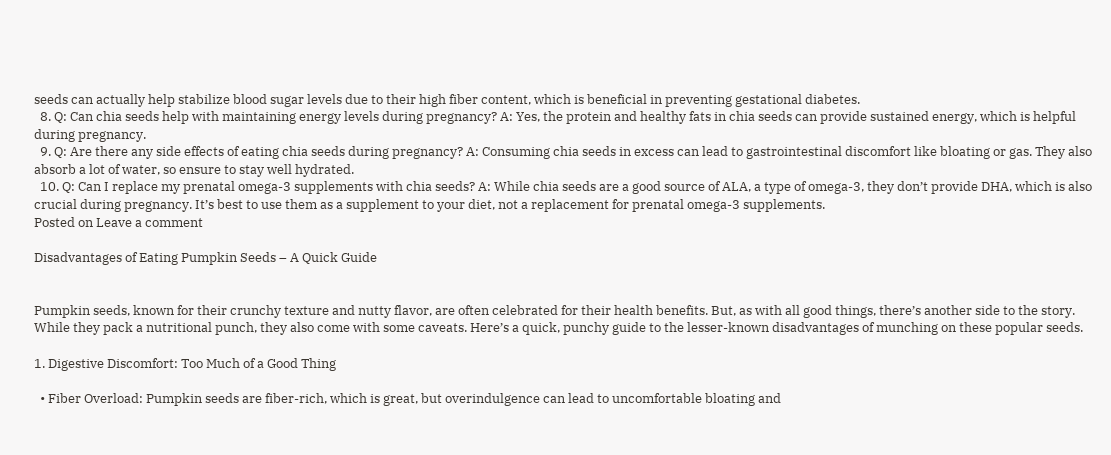seeds can actually help stabilize blood sugar levels due to their high fiber content, which is beneficial in preventing gestational diabetes.
  8. Q: Can chia seeds help with maintaining energy levels during pregnancy? A: Yes, the protein and healthy fats in chia seeds can provide sustained energy, which is helpful during pregnancy.
  9. Q: Are there any side effects of eating chia seeds during pregnancy? A: Consuming chia seeds in excess can lead to gastrointestinal discomfort like bloating or gas. They also absorb a lot of water, so ensure to stay well hydrated.
  10. Q: Can I replace my prenatal omega-3 supplements with chia seeds? A: While chia seeds are a good source of ALA, a type of omega-3, they don’t provide DHA, which is also crucial during pregnancy. It’s best to use them as a supplement to your diet, not a replacement for prenatal omega-3 supplements.
Posted on Leave a comment

Disadvantages of Eating Pumpkin Seeds – A Quick Guide


Pumpkin seeds, known for their crunchy texture and nutty flavor, are often celebrated for their health benefits. But, as with all good things, there’s another side to the story. While they pack a nutritional punch, they also come with some caveats. Here’s a quick, punchy guide to the lesser-known disadvantages of munching on these popular seeds.

1. Digestive Discomfort: Too Much of a Good Thing

  • Fiber Overload: Pumpkin seeds are fiber-rich, which is great, but overindulgence can lead to uncomfortable bloating and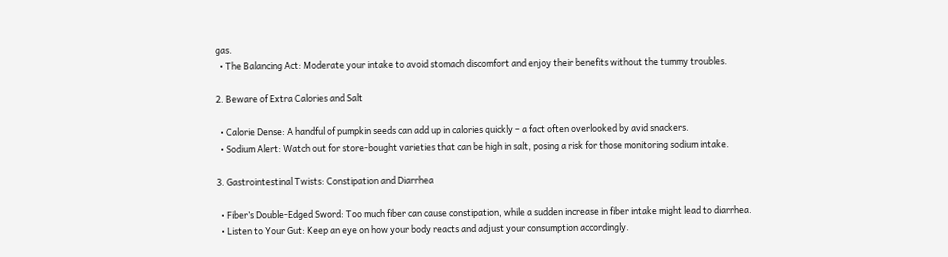gas.
  • The Balancing Act: Moderate your intake to avoid stomach discomfort and enjoy their benefits without the tummy troubles.

2. Beware of Extra Calories and Salt

  • Calorie Dense: A handful of pumpkin seeds can add up in calories quickly – a fact often overlooked by avid snackers.
  • Sodium Alert: Watch out for store-bought varieties that can be high in salt, posing a risk for those monitoring sodium intake.

3. Gastrointestinal Twists: Constipation and Diarrhea

  • Fiber’s Double-Edged Sword: Too much fiber can cause constipation, while a sudden increase in fiber intake might lead to diarrhea.
  • Listen to Your Gut: Keep an eye on how your body reacts and adjust your consumption accordingly.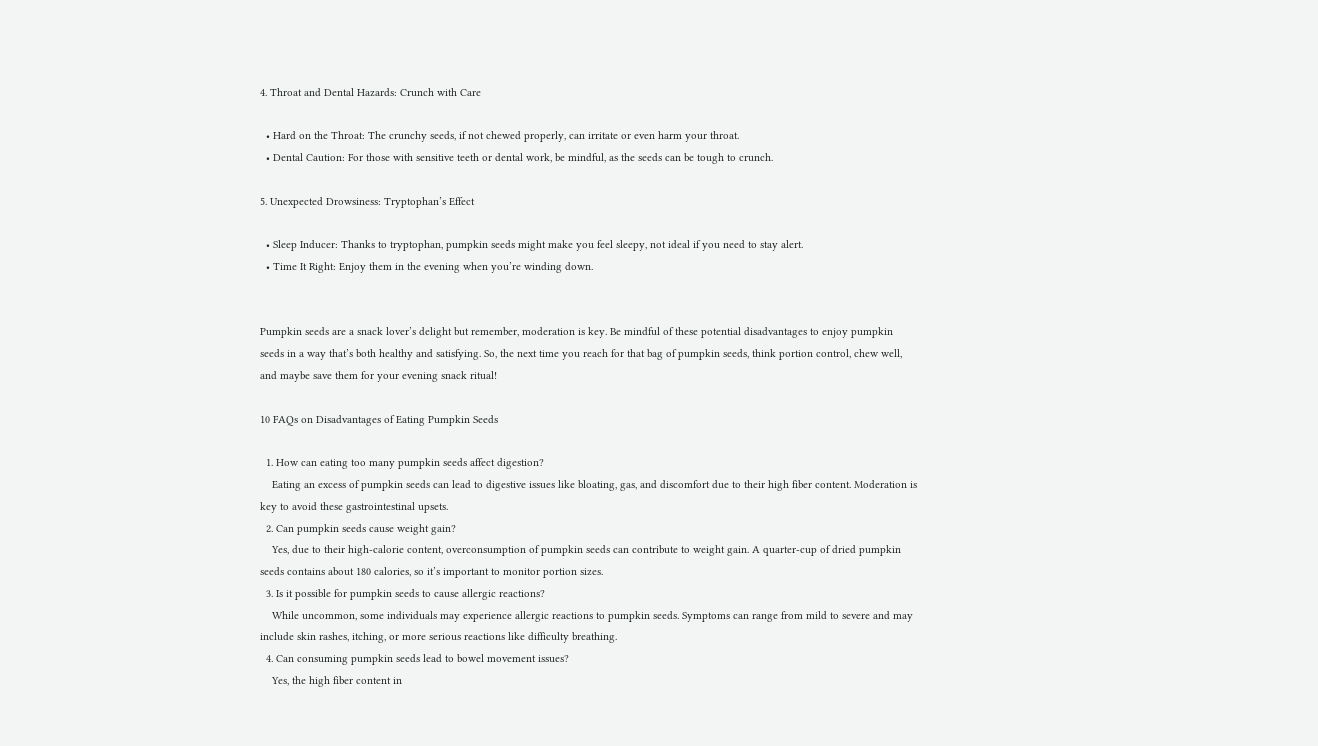4. Throat and Dental Hazards: Crunch with Care

  • Hard on the Throat: The crunchy seeds, if not chewed properly, can irritate or even harm your throat.
  • Dental Caution: For those with sensitive teeth or dental work, be mindful, as the seeds can be tough to crunch.

5. Unexpected Drowsiness: Tryptophan’s Effect

  • Sleep Inducer: Thanks to tryptophan, pumpkin seeds might make you feel sleepy, not ideal if you need to stay alert.
  • Time It Right: Enjoy them in the evening when you’re winding down.


Pumpkin seeds are a snack lover’s delight but remember, moderation is key. Be mindful of these potential disadvantages to enjoy pumpkin seeds in a way that’s both healthy and satisfying. So, the next time you reach for that bag of pumpkin seeds, think portion control, chew well, and maybe save them for your evening snack ritual!

10 FAQs on Disadvantages of Eating Pumpkin Seeds

  1. How can eating too many pumpkin seeds affect digestion?
    Eating an excess of pumpkin seeds can lead to digestive issues like bloating, gas, and discomfort due to their high fiber content. Moderation is key to avoid these gastrointestinal upsets.
  2. Can pumpkin seeds cause weight gain?
    Yes, due to their high-calorie content, overconsumption of pumpkin seeds can contribute to weight gain. A quarter-cup of dried pumpkin seeds contains about 180 calories, so it’s important to monitor portion sizes.
  3. Is it possible for pumpkin seeds to cause allergic reactions?
    While uncommon, some individuals may experience allergic reactions to pumpkin seeds. Symptoms can range from mild to severe and may include skin rashes, itching, or more serious reactions like difficulty breathing.
  4. Can consuming pumpkin seeds lead to bowel movement issues?
    Yes, the high fiber content in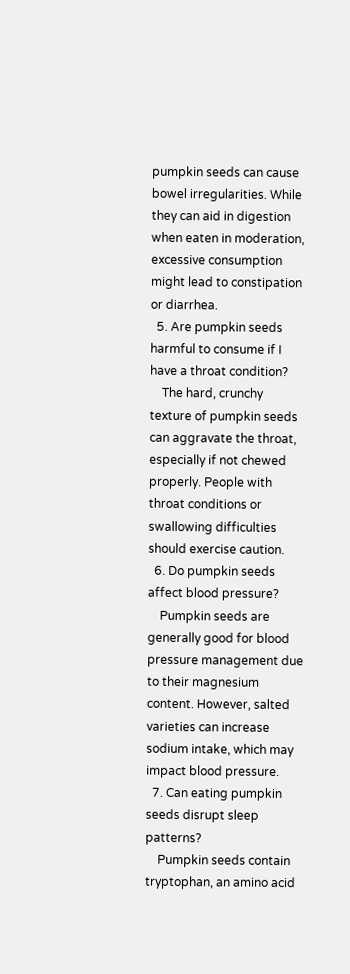pumpkin seeds can cause bowel irregularities. While they can aid in digestion when eaten in moderation, excessive consumption might lead to constipation or diarrhea.
  5. Are pumpkin seeds harmful to consume if I have a throat condition?
    The hard, crunchy texture of pumpkin seeds can aggravate the throat, especially if not chewed properly. People with throat conditions or swallowing difficulties should exercise caution.
  6. Do pumpkin seeds affect blood pressure?
    Pumpkin seeds are generally good for blood pressure management due to their magnesium content. However, salted varieties can increase sodium intake, which may impact blood pressure.
  7. Can eating pumpkin seeds disrupt sleep patterns?
    Pumpkin seeds contain tryptophan, an amino acid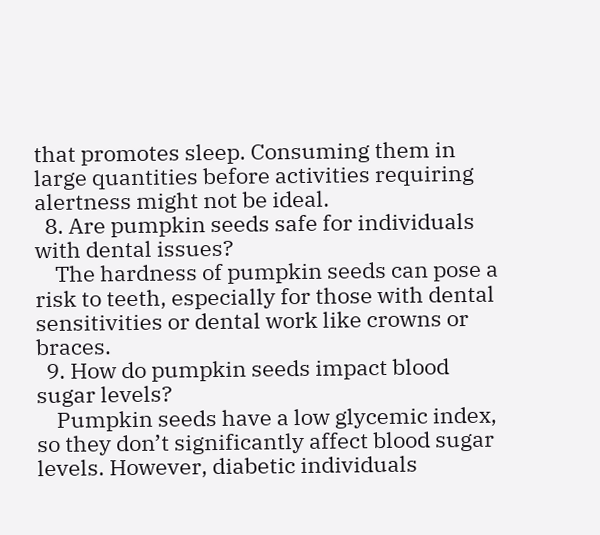that promotes sleep. Consuming them in large quantities before activities requiring alertness might not be ideal.
  8. Are pumpkin seeds safe for individuals with dental issues?
    The hardness of pumpkin seeds can pose a risk to teeth, especially for those with dental sensitivities or dental work like crowns or braces.
  9. How do pumpkin seeds impact blood sugar levels?
    Pumpkin seeds have a low glycemic index, so they don’t significantly affect blood sugar levels. However, diabetic individuals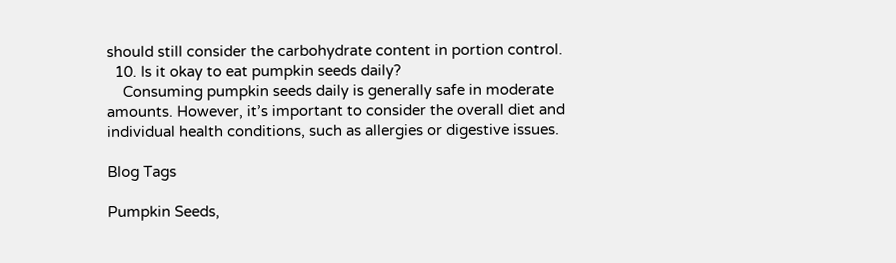should still consider the carbohydrate content in portion control.
  10. Is it okay to eat pumpkin seeds daily?
    Consuming pumpkin seeds daily is generally safe in moderate amounts. However, it’s important to consider the overall diet and individual health conditions, such as allergies or digestive issues.

Blog Tags

Pumpkin Seeds,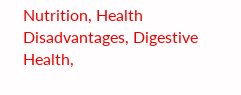Nutrition, Health Disadvantages, Digestive Health,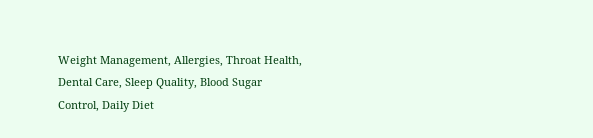Weight Management, Allergies, Throat Health, Dental Care, Sleep Quality, Blood Sugar Control, Daily Diet